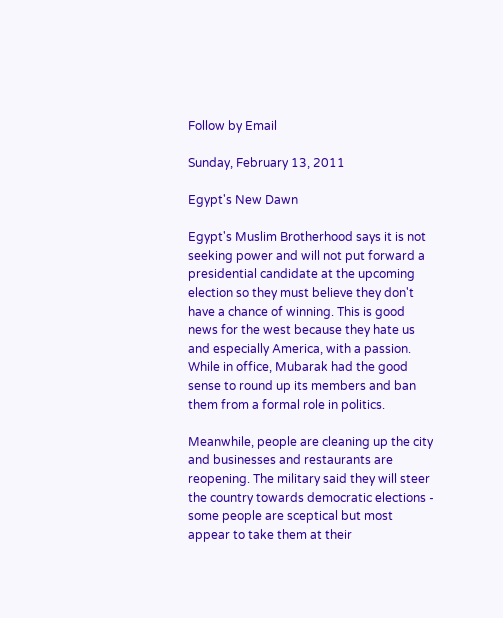Follow by Email

Sunday, February 13, 2011

Egypt's New Dawn

Egypt's Muslim Brotherhood says it is not seeking power and will not put forward a presidential candidate at the upcoming election so they must believe they don't have a chance of winning. This is good news for the west because they hate us and especially America, with a passion. While in office, Mubarak had the good sense to round up its members and ban them from a formal role in politics.

Meanwhile, people are cleaning up the city and businesses and restaurants are reopening. The military said they will steer the country towards democratic elections - some people are sceptical but most appear to take them at their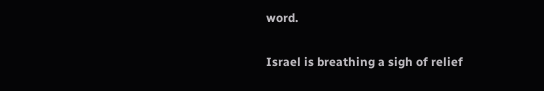word.

Israel is breathing a sigh of relief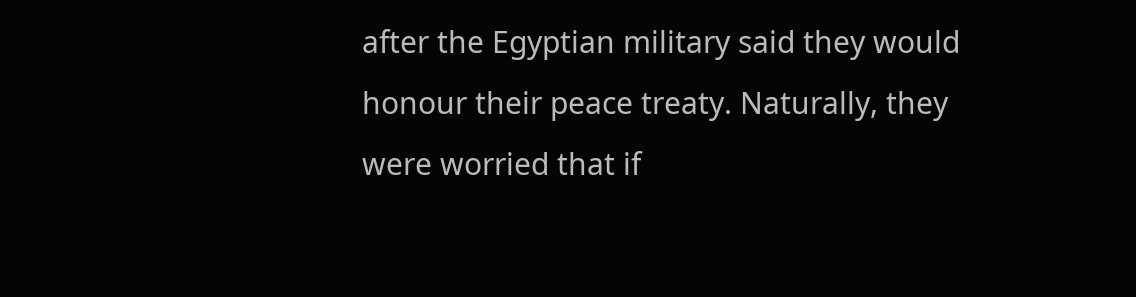after the Egyptian military said they would honour their peace treaty. Naturally, they were worried that if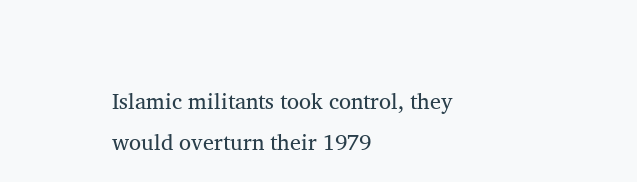Islamic militants took control, they would overturn their 1979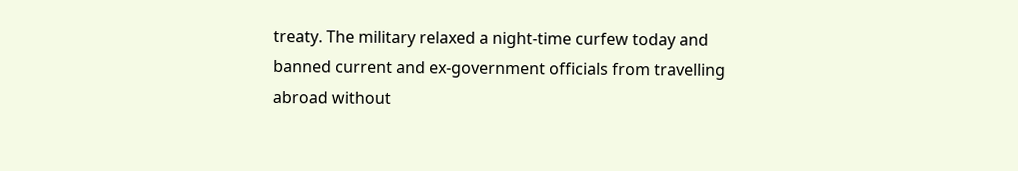treaty. The military relaxed a night-time curfew today and banned current and ex-government officials from travelling abroad without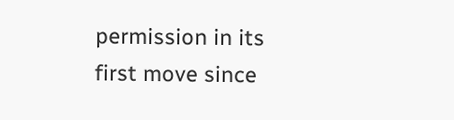permission in its first move since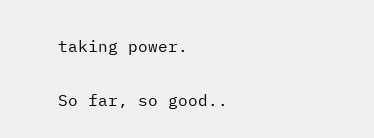taking power.

So far, so good..